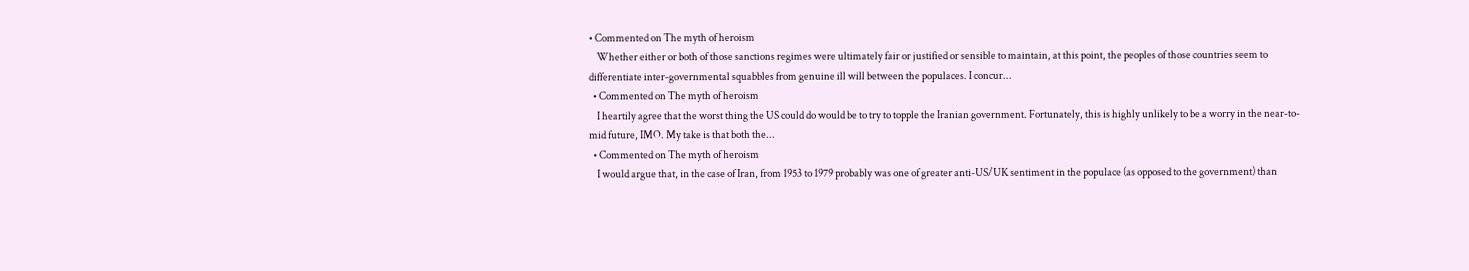• Commented on The myth of heroism
    Whether either or both of those sanctions regimes were ultimately fair or justified or sensible to maintain, at this point, the peoples of those countries seem to differentiate inter-governmental squabbles from genuine ill will between the populaces. I concur...
  • Commented on The myth of heroism
    I heartily agree that the worst thing the US could do would be to try to topple the Iranian government. Fortunately, this is highly unlikely to be a worry in the near-to-mid future, IMO. My take is that both the...
  • Commented on The myth of heroism
    I would argue that, in the case of Iran, from 1953 to 1979 probably was one of greater anti-US/UK sentiment in the populace (as opposed to the government) than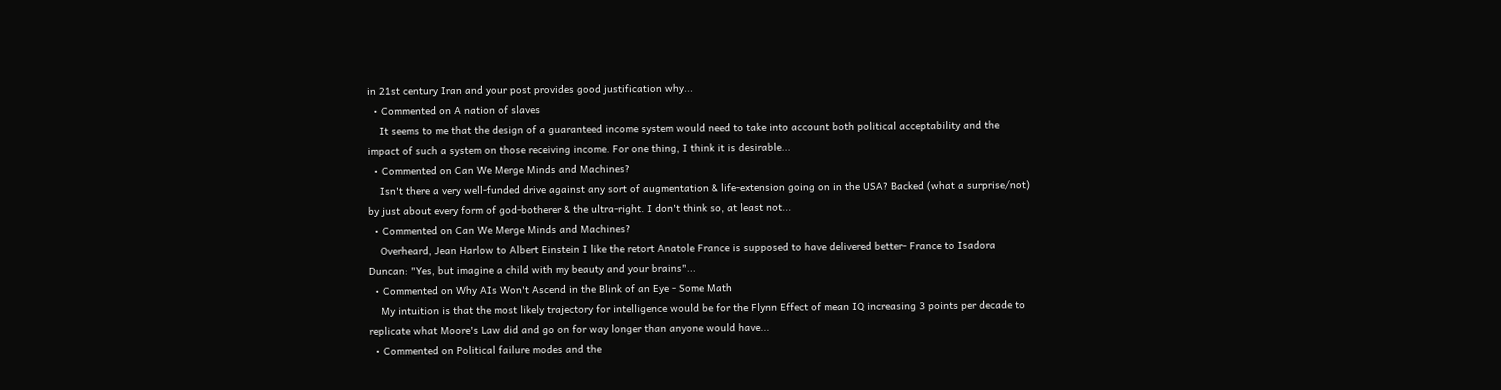in 21st century Iran and your post provides good justification why...
  • Commented on A nation of slaves
    It seems to me that the design of a guaranteed income system would need to take into account both political acceptability and the impact of such a system on those receiving income. For one thing, I think it is desirable...
  • Commented on Can We Merge Minds and Machines?
    Isn't there a very well-funded drive against any sort of augmentation & life-extension going on in the USA? Backed (what a surprise/not) by just about every form of god-botherer & the ultra-right. I don't think so, at least not...
  • Commented on Can We Merge Minds and Machines?
    Overheard, Jean Harlow to Albert Einstein I like the retort Anatole France is supposed to have delivered better- France to Isadora Duncan: "Yes, but imagine a child with my beauty and your brains"...
  • Commented on Why AIs Won't Ascend in the Blink of an Eye - Some Math
    My intuition is that the most likely trajectory for intelligence would be for the Flynn Effect of mean IQ increasing 3 points per decade to replicate what Moore's Law did and go on for way longer than anyone would have...
  • Commented on Political failure modes and the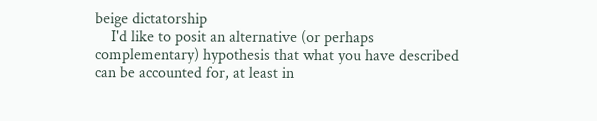beige dictatorship
    I'd like to posit an alternative (or perhaps complementary) hypothesis that what you have described can be accounted for, at least in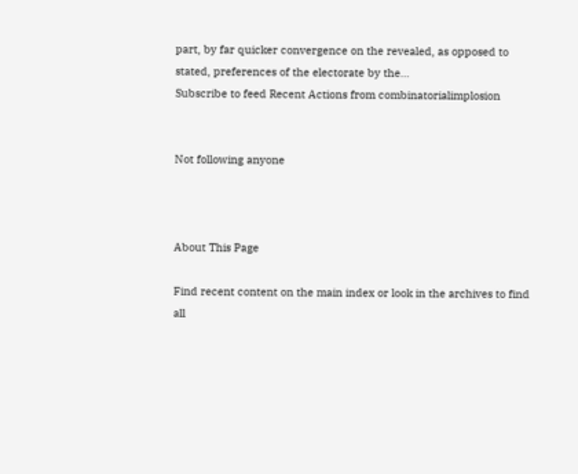part, by far quicker convergence on the revealed, as opposed to stated, preferences of the electorate by the...
Subscribe to feed Recent Actions from combinatorialimplosion


Not following anyone



About This Page

Find recent content on the main index or look in the archives to find all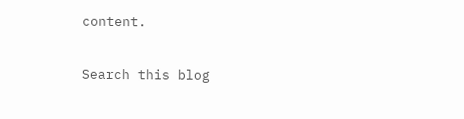content.

Search this blog